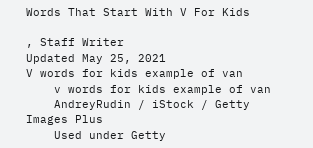Words That Start With V For Kids

, Staff Writer
Updated May 25, 2021
V words for kids example of van
    v words for kids example of van
    AndreyRudin / iStock / Getty Images Plus
    Used under Getty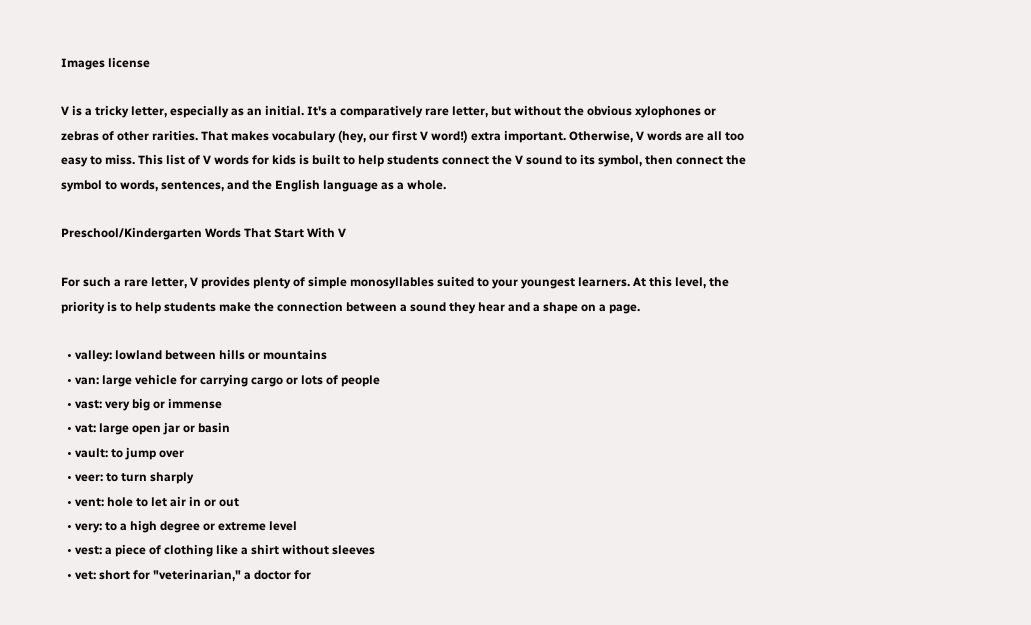Images license

V is a tricky letter, especially as an initial. It's a comparatively rare letter, but without the obvious xylophones or zebras of other rarities. That makes vocabulary (hey, our first V word!) extra important. Otherwise, V words are all too easy to miss. This list of V words for kids is built to help students connect the V sound to its symbol, then connect the symbol to words, sentences, and the English language as a whole.

Preschool/Kindergarten Words That Start With V

For such a rare letter, V provides plenty of simple monosyllables suited to your youngest learners. At this level, the priority is to help students make the connection between a sound they hear and a shape on a page.

  • valley: lowland between hills or mountains
  • van: large vehicle for carrying cargo or lots of people
  • vast: very big or immense
  • vat: large open jar or basin
  • vault: to jump over
  • veer: to turn sharply
  • vent: hole to let air in or out
  • very: to a high degree or extreme level
  • vest: a piece of clothing like a shirt without sleeves
  • vet: short for "veterinarian," a doctor for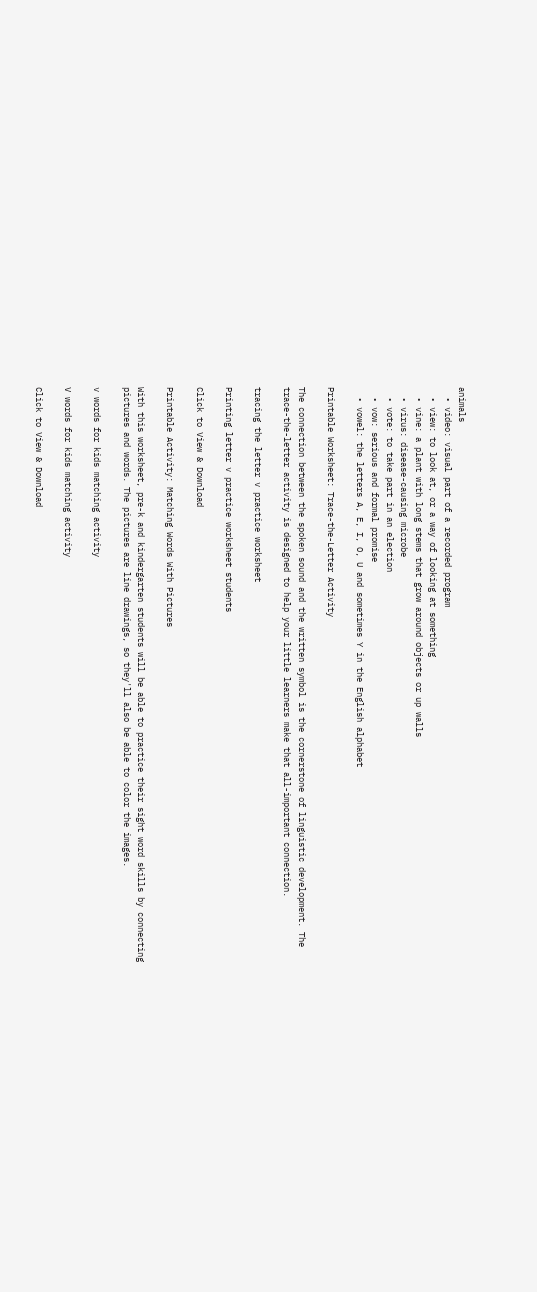animals
  • video: visual part of a recorded program
  • view: to look at, or a way of looking at something
  • vine: a plant with long stems that grow around objects or up walls
  • virus: disease-causing microbe
  • vote: to take part in an election
  • vow: serious and formal promise
  • vowel: the letters A, E, I, O, U and sometimes Y in the English alphabet

Printable Worksheet: Trace-the-Letter Activity

The connection between the spoken sound and the written symbol is the cornerstone of linguistic development. The trace-the-letter activity is designed to help your little learners make that all-important connection.

tracing the letter v practice worksheet

Printing letter v practice worksheet students

Click to View & Download

Printable Activity: Matching Words With Pictures

With this worksheet, pre-k and kindergarten students will be able to practice their sight word skills by connecting pictures and words. The pictures are line drawings, so they'll also be able to color the images.

v words for kids matching activity

V words for kids matching activity

Click to View & Download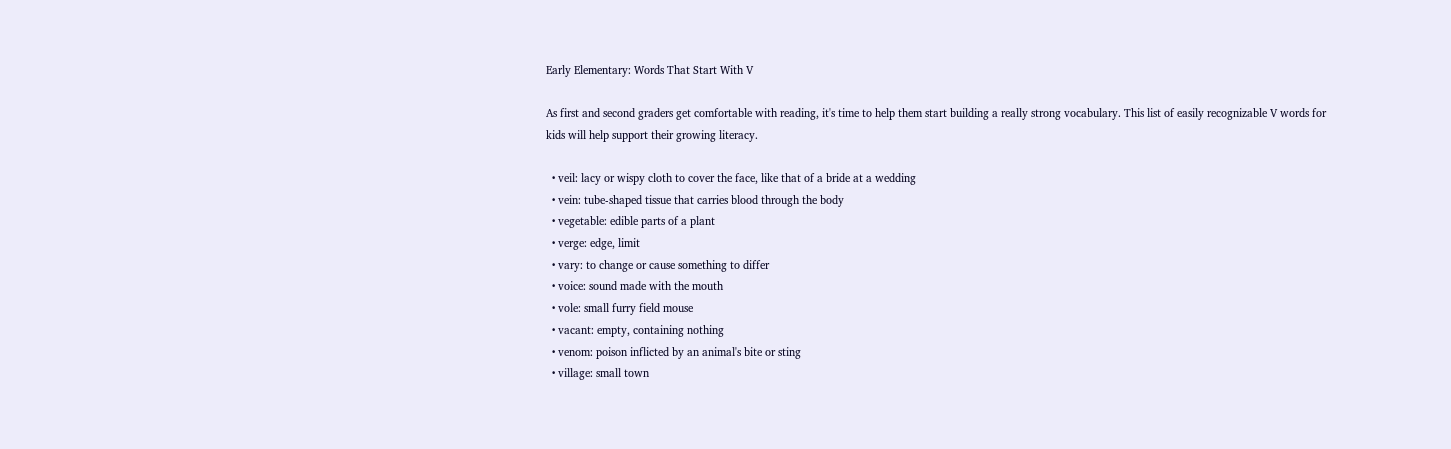Early Elementary: Words That Start With V

As first and second graders get comfortable with reading, it's time to help them start building a really strong vocabulary. This list of easily recognizable V words for kids will help support their growing literacy.

  • veil: lacy or wispy cloth to cover the face, like that of a bride at a wedding
  • vein: tube-shaped tissue that carries blood through the body
  • vegetable: edible parts of a plant
  • verge: edge, limit
  • vary: to change or cause something to differ
  • voice: sound made with the mouth
  • vole: small furry field mouse
  • vacant: empty, containing nothing
  • venom: poison inflicted by an animal's bite or sting
  • village: small town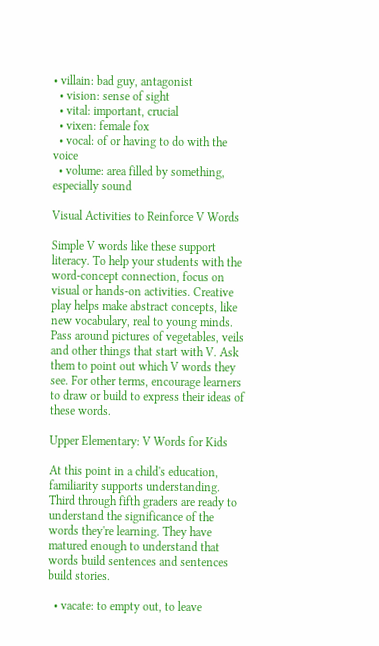• villain: bad guy, antagonist
  • vision: sense of sight
  • vital: important, crucial
  • vixen: female fox
  • vocal: of or having to do with the voice
  • volume: area filled by something, especially sound

Visual Activities to Reinforce V Words

Simple V words like these support literacy. To help your students with the word-concept connection, focus on visual or hands-on activities. Creative play helps make abstract concepts, like new vocabulary, real to young minds. Pass around pictures of vegetables, veils and other things that start with V. Ask them to point out which V words they see. For other terms, encourage learners to draw or build to express their ideas of these words.

Upper Elementary: V Words for Kids

At this point in a child's education, familiarity supports understanding. Third through fifth graders are ready to understand the significance of the words they're learning. They have matured enough to understand that words build sentences and sentences build stories.

  • vacate: to empty out, to leave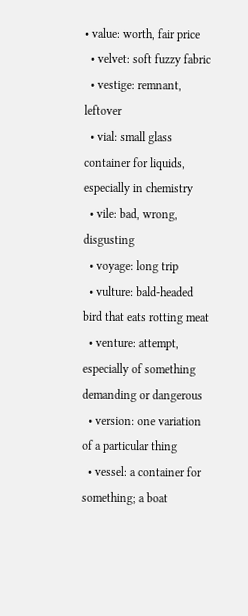• value: worth, fair price
  • velvet: soft fuzzy fabric
  • vestige: remnant, leftover
  • vial: small glass container for liquids, especially in chemistry
  • vile: bad, wrong, disgusting
  • voyage: long trip
  • vulture: bald-headed bird that eats rotting meat
  • venture: attempt, especially of something demanding or dangerous
  • version: one variation of a particular thing
  • vessel: a container for something; a boat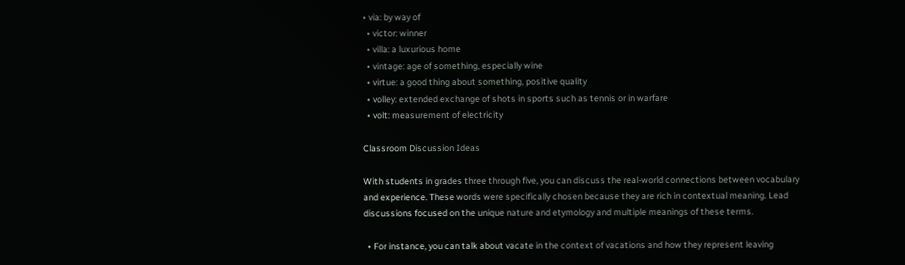• via: by way of
  • victor: winner
  • villa: a luxurious home
  • vintage: age of something, especially wine
  • virtue: a good thing about something, positive quality
  • volley: extended exchange of shots in sports such as tennis or in warfare
  • volt: measurement of electricity

Classroom Discussion Ideas

With students in grades three through five, you can discuss the real-world connections between vocabulary and experience. These words were specifically chosen because they are rich in contextual meaning. Lead discussions focused on the unique nature and etymology and multiple meanings of these terms.

  • For instance, you can talk about vacate in the context of vacations and how they represent leaving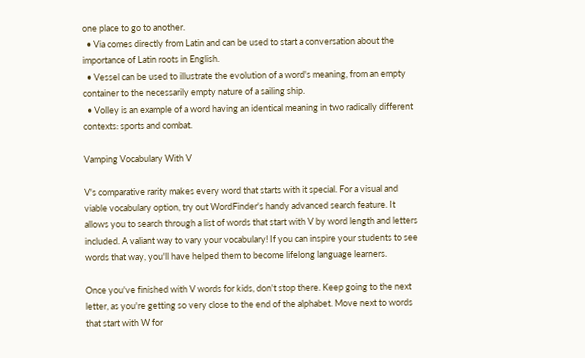one place to go to another.
  • Via comes directly from Latin and can be used to start a conversation about the importance of Latin roots in English.
  • Vessel can be used to illustrate the evolution of a word's meaning, from an empty container to the necessarily empty nature of a sailing ship.
  • Volley is an example of a word having an identical meaning in two radically different contexts: sports and combat.

Vamping Vocabulary With V

V's comparative rarity makes every word that starts with it special. For a visual and viable vocabulary option, try out WordFinder's handy advanced search feature. It allows you to search through a list of words that start with V by word length and letters included. A valiant way to vary your vocabulary! If you can inspire your students to see words that way, you'll have helped them to become lifelong language learners.

Once you've finished with V words for kids, don't stop there. Keep going to the next letter, as you're getting so very close to the end of the alphabet. Move next to words that start with W for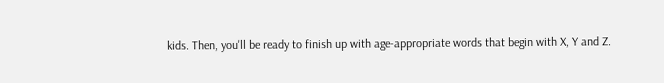kids. Then, you'll be ready to finish up with age-appropriate words that begin with X, Y and Z.